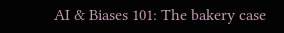AI & Biases 101: The bakery case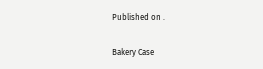Published on .

Bakery Case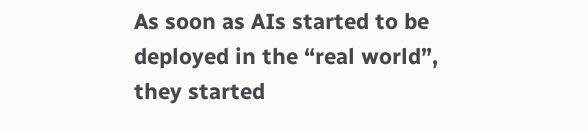As soon as AIs started to be deployed in the “real world”, they started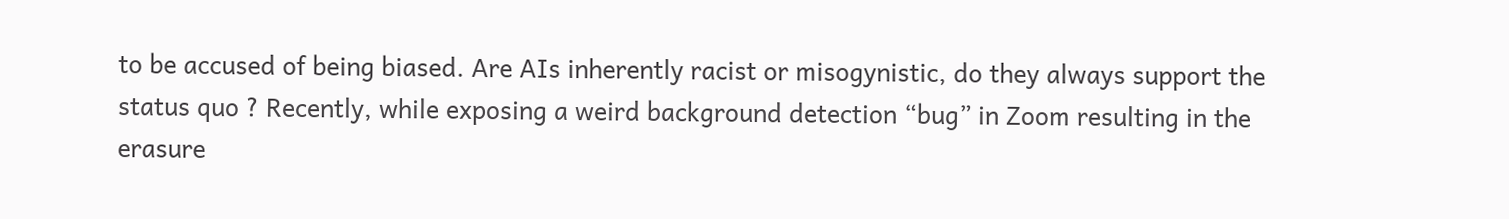to be accused of being biased. Are AIs inherently racist or misogynistic, do they always support the status quo ? Recently, while exposing a weird background detection “bug” in Zoom resulting in the erasure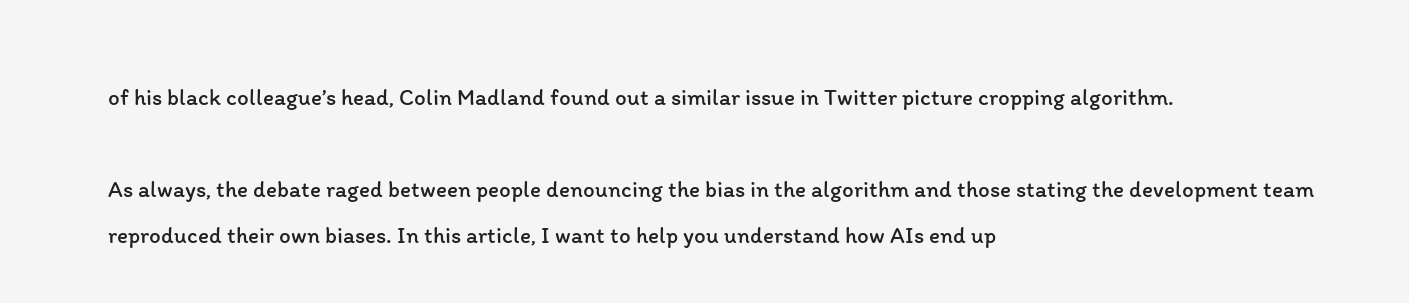of his black colleague’s head, Colin Madland found out a similar issue in Twitter picture cropping algorithm.

As always, the debate raged between people denouncing the bias in the algorithm and those stating the development team reproduced their own biases. In this article, I want to help you understand how AIs end up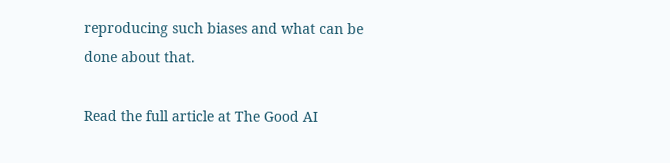reproducing such biases and what can be done about that.

Read the full article at The Good AI